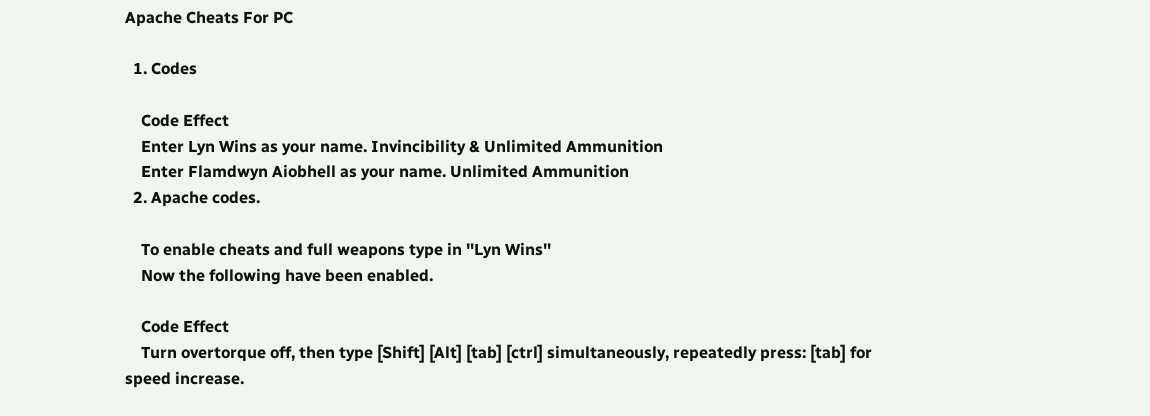Apache Cheats For PC

  1. Codes

    Code Effect
    Enter Lyn Wins as your name. Invincibility & Unlimited Ammunition
    Enter Flamdwyn Aiobhell as your name. Unlimited Ammunition
  2. Apache codes.

    To enable cheats and full weapons type in ''Lyn Wins''
    Now the following have been enabled.

    Code Effect
    Turn overtorque off, then type [Shift] [Alt] [tab] [ctrl] simultaneously, repeatedly press: [tab] for speed increase.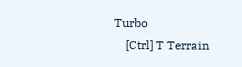Turbo
    [Ctrl] T Terrain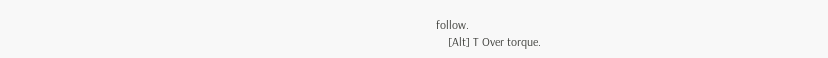follow.
    [Alt] T Over torque.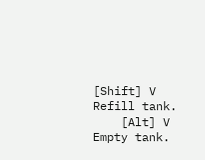[Shift] V Refill tank.
    [Alt] V Empty tank.